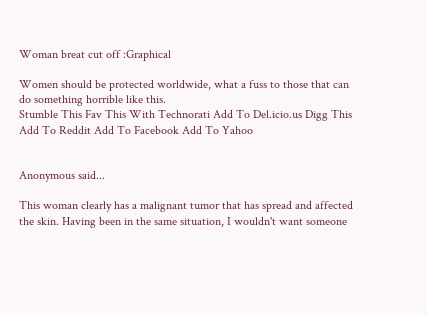Woman breat cut off :Graphical

Women should be protected worldwide, what a fuss to those that can do something horrible like this.
Stumble This Fav This With Technorati Add To Del.icio.us Digg This Add To Reddit Add To Facebook Add To Yahoo


Anonymous said...

This woman clearly has a malignant tumor that has spread and affected the skin. Having been in the same situation, I wouldn't want someone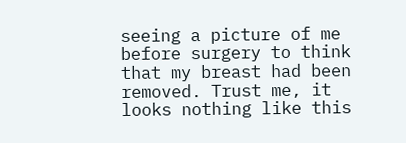seeing a picture of me before surgery to think that my breast had been removed. Trust me, it looks nothing like this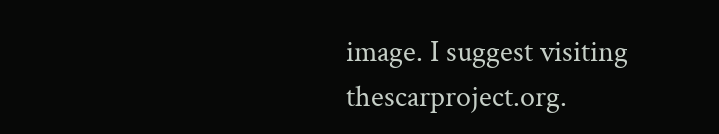image. I suggest visiting thescarproject.org.